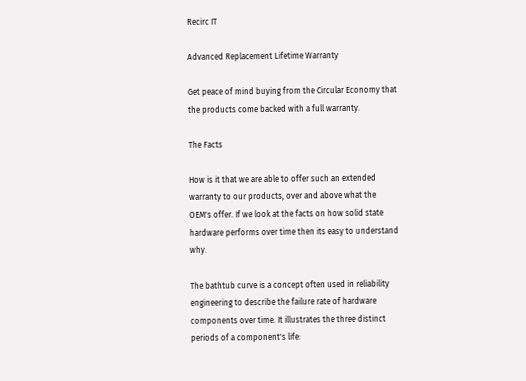Recirc IT

Advanced Replacement Lifetime Warranty

Get peace of mind buying from the Circular Economy that the products come backed with a full warranty.

The Facts

How is it that we are able to offer such an extended warranty to our products, over and above what the OEM's offer. If we look at the facts on how solid state hardware performs over time then its easy to understand why.

The bathtub curve is a concept often used in reliability engineering to describe the failure rate of hardware components over time. It illustrates the three distinct periods of a component's life: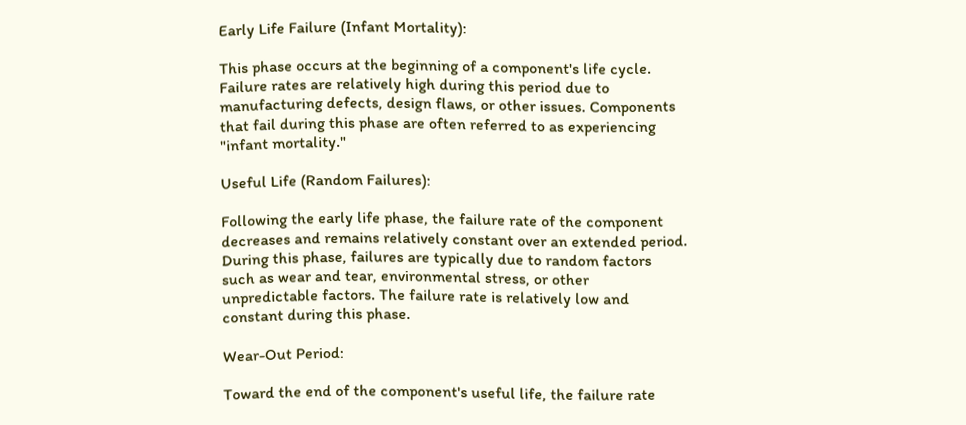Early Life Failure (Infant Mortality):

This phase occurs at the beginning of a component's life cycle. Failure rates are relatively high during this period due to manufacturing defects, design flaws, or other issues. Components that fail during this phase are often referred to as experiencing "infant mortality."

Useful Life (Random Failures):

Following the early life phase, the failure rate of the component decreases and remains relatively constant over an extended period. During this phase, failures are typically due to random factors such as wear and tear, environmental stress, or other unpredictable factors. The failure rate is relatively low and constant during this phase.

Wear-Out Period:

Toward the end of the component's useful life, the failure rate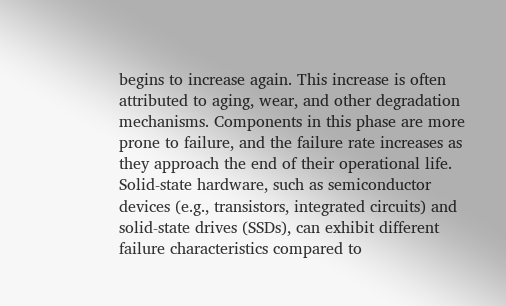begins to increase again. This increase is often attributed to aging, wear, and other degradation mechanisms. Components in this phase are more prone to failure, and the failure rate increases as they approach the end of their operational life.
Solid-state hardware, such as semiconductor devices (e.g., transistors, integrated circuits) and solid-state drives (SSDs), can exhibit different failure characteristics compared to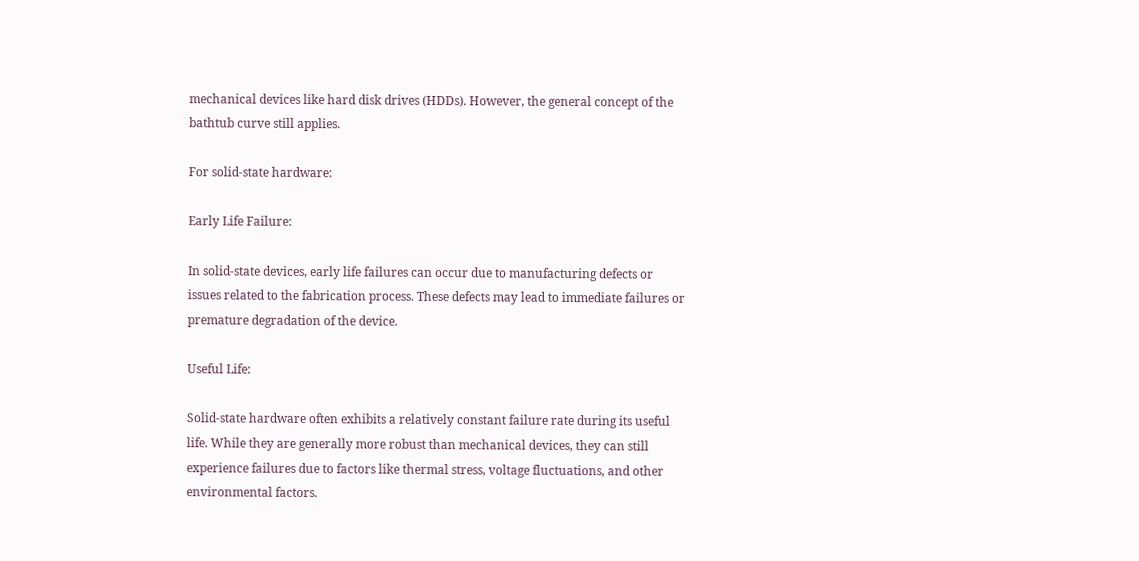mechanical devices like hard disk drives (HDDs). However, the general concept of the bathtub curve still applies.

For solid-state hardware:

Early Life Failure:

In solid-state devices, early life failures can occur due to manufacturing defects or issues related to the fabrication process. These defects may lead to immediate failures or premature degradation of the device.

Useful Life:

Solid-state hardware often exhibits a relatively constant failure rate during its useful life. While they are generally more robust than mechanical devices, they can still experience failures due to factors like thermal stress, voltage fluctuations, and other environmental factors.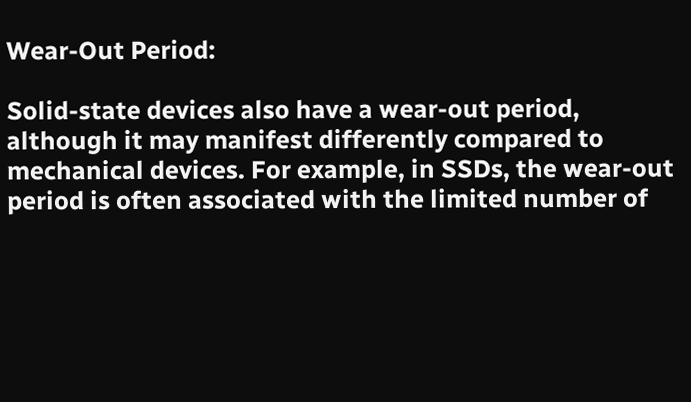Wear-Out Period:

Solid-state devices also have a wear-out period, although it may manifest differently compared to mechanical devices. For example, in SSDs, the wear-out period is often associated with the limited number of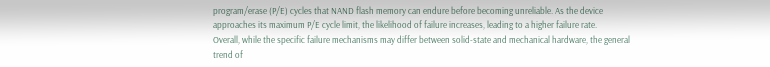program/erase (P/E) cycles that NAND flash memory can endure before becoming unreliable. As the device approaches its maximum P/E cycle limit, the likelihood of failure increases, leading to a higher failure rate.
Overall, while the specific failure mechanisms may differ between solid-state and mechanical hardware, the general trend of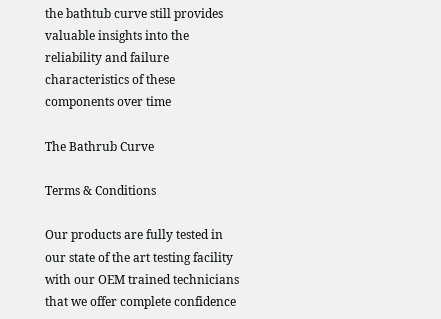the bathtub curve still provides valuable insights into the reliability and failure characteristics of these components over time

The Bathrub Curve

Terms & Conditions

Our products are fully tested in our state of the art testing facility with our OEM trained technicians that we offer complete confidence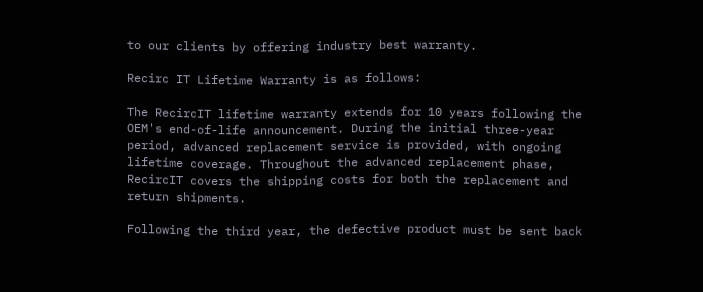to our clients by offering industry best warranty.

Recirc IT Lifetime Warranty is as follows:

The RecircIT lifetime warranty extends for 10 years following the OEM's end-of-life announcement. During the initial three-year period, advanced replacement service is provided, with ongoing lifetime coverage. Throughout the advanced replacement phase, RecircIT covers the shipping costs for both the replacement and return shipments.

Following the third year, the defective product must be sent back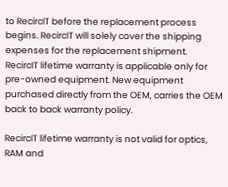to RecircIT before the replacement process begins. RecircIT will solely cover the shipping expenses for the replacement shipment.
RecircIT lifetime warranty is applicable only for pre-owned equipment. New equipment purchased directly from the OEM, carries the OEM back to back warranty policy.

RecircIT lifetime warranty is not valid for optics, RAM and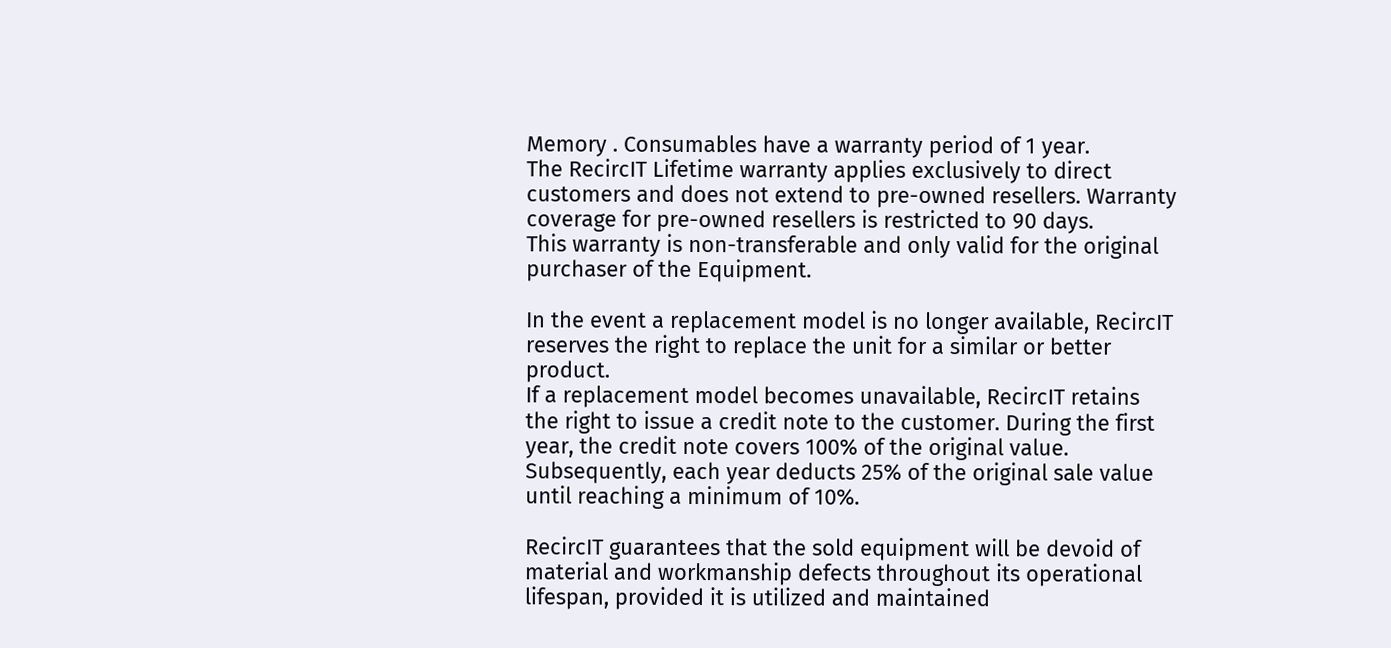Memory . Consumables have a warranty period of 1 year.
The RecircIT Lifetime warranty applies exclusively to direct customers and does not extend to pre-owned resellers. Warranty coverage for pre-owned resellers is restricted to 90 days.
This warranty is non-transferable and only valid for the original purchaser of the Equipment.

In the event a replacement model is no longer available, RecircIT reserves the right to replace the unit for a similar or better product.
If a replacement model becomes unavailable, RecircIT retains the right to issue a credit note to the customer. During the first year, the credit note covers 100% of the original value. Subsequently, each year deducts 25% of the original sale value until reaching a minimum of 10%.

RecircIT guarantees that the sold equipment will be devoid of material and workmanship defects throughout its operational lifespan, provided it is utilized and maintained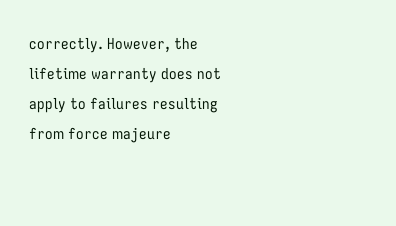correctly. However, the lifetime warranty does not apply to failures resulting from force majeure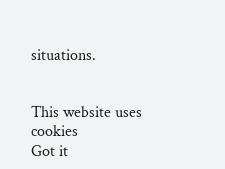situations.


This website uses cookies
Got it